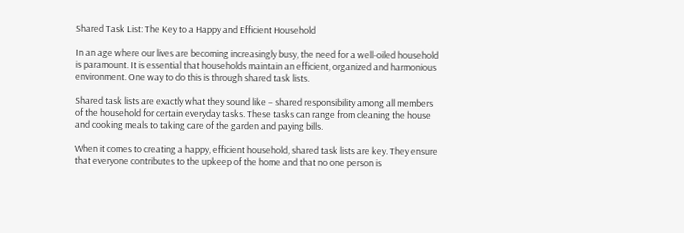Shared Task List: The Key to a Happy and Efficient Household

In an age where our lives are becoming increasingly busy, the need for a well-oiled household is paramount. It is essential that households maintain an efficient, organized and harmonious environment. One way to do this is through shared task lists.

Shared task lists are exactly what they sound like – shared responsibility among all members of the household for certain everyday tasks. These tasks can range from cleaning the house and cooking meals to taking care of the garden and paying bills.

When it comes to creating a happy, efficient household, shared task lists are key. They ensure that everyone contributes to the upkeep of the home and that no one person is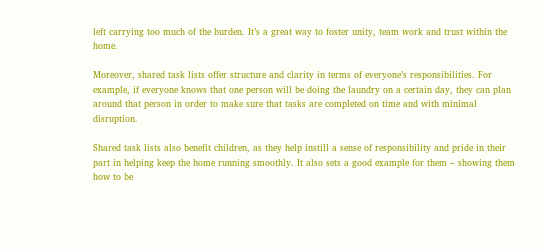left carrying too much of the burden. It’s a great way to foster unity, team work and trust within the home.

Moreover, shared task lists offer structure and clarity in terms of everyone’s responsibilities. For example, if everyone knows that one person will be doing the laundry on a certain day, they can plan around that person in order to make sure that tasks are completed on time and with minimal disruption.

Shared task lists also benefit children, as they help instill a sense of responsibility and pride in their part in helping keep the home running smoothly. It also sets a good example for them – showing them how to be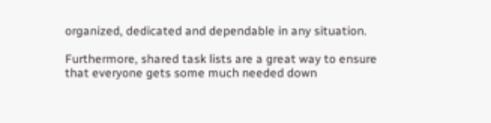organized, dedicated and dependable in any situation.

Furthermore, shared task lists are a great way to ensure that everyone gets some much needed down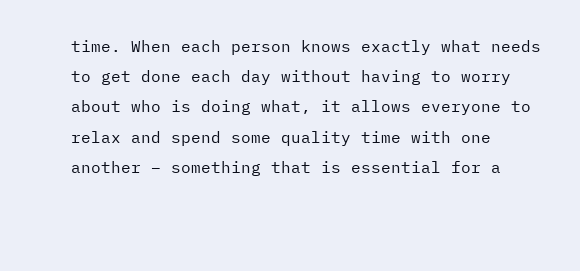time. When each person knows exactly what needs to get done each day without having to worry about who is doing what, it allows everyone to relax and spend some quality time with one another – something that is essential for a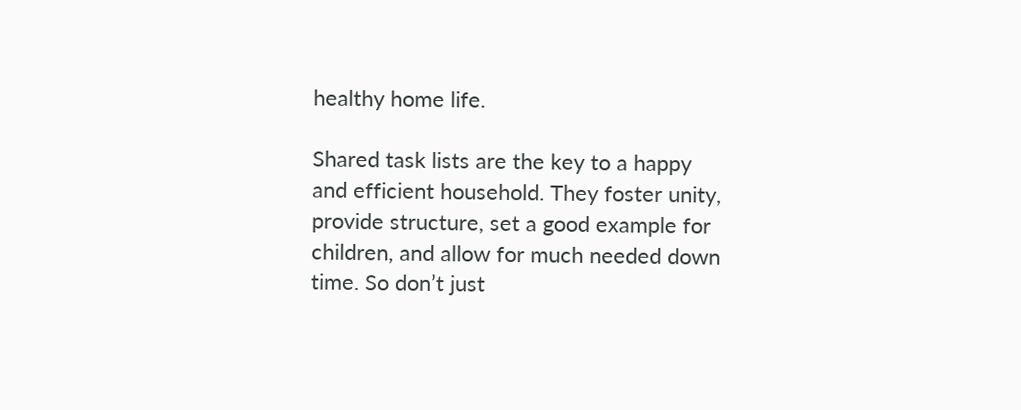healthy home life.

Shared task lists are the key to a happy and efficient household. They foster unity, provide structure, set a good example for children, and allow for much needed down time. So don’t just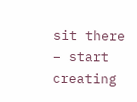sit there – start creating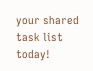your shared task list today!